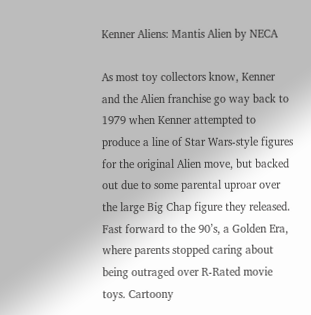Kenner Aliens: Mantis Alien by NECA

As most toy collectors know, Kenner and the Alien franchise go way back to 1979 when Kenner attempted to produce a line of Star Wars-style figures for the original Alien move, but backed out due to some parental uproar over the large Big Chap figure they released. Fast forward to the 90’s, a Golden Era, where parents stopped caring about being outraged over R-Rated movie toys. Cartoony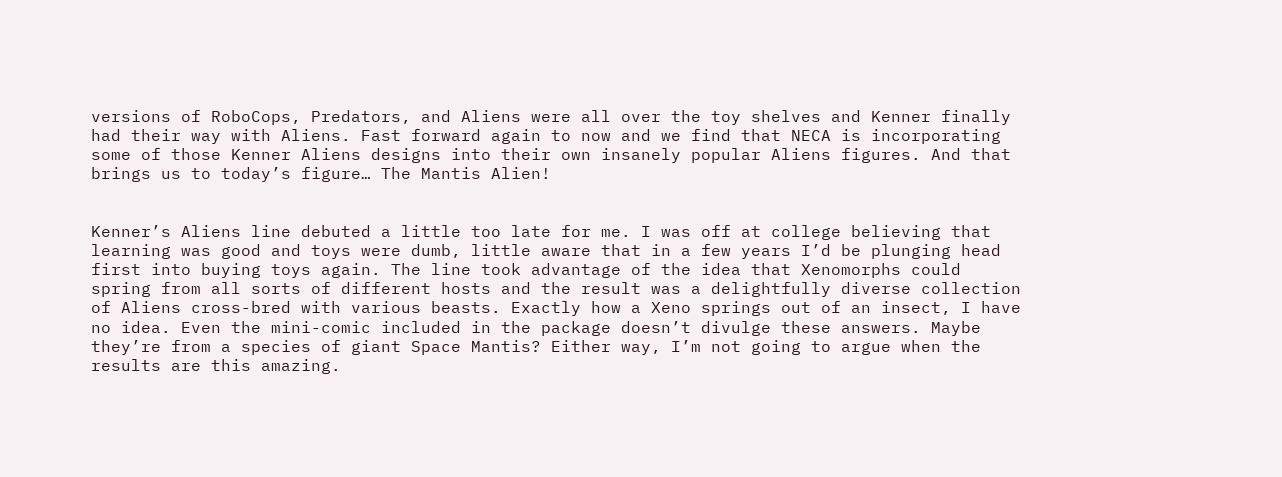versions of RoboCops, Predators, and Aliens were all over the toy shelves and Kenner finally had their way with Aliens. Fast forward again to now and we find that NECA is incorporating some of those Kenner Aliens designs into their own insanely popular Aliens figures. And that brings us to today’s figure… The Mantis Alien!


Kenner’s Aliens line debuted a little too late for me. I was off at college believing that learning was good and toys were dumb, little aware that in a few years I’d be plunging head first into buying toys again. The line took advantage of the idea that Xenomorphs could spring from all sorts of different hosts and the result was a delightfully diverse collection of Aliens cross-bred with various beasts. Exactly how a Xeno springs out of an insect, I have no idea. Even the mini-comic included in the package doesn’t divulge these answers. Maybe they’re from a species of giant Space Mantis? Either way, I’m not going to argue when the results are this amazing.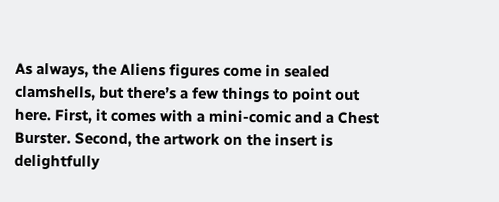As always, the Aliens figures come in sealed clamshells, but there’s a few things to point out here. First, it comes with a mini-comic and a Chest Burster. Second, the artwork on the insert is delightfully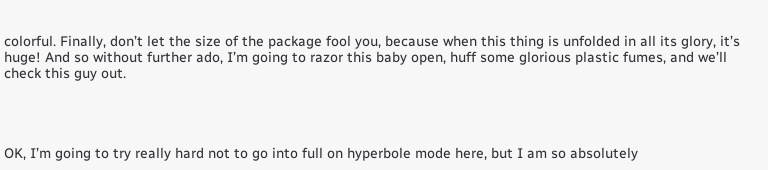colorful. Finally, don’t let the size of the package fool you, because when this thing is unfolded in all its glory, it’s huge! And so without further ado, I’m going to razor this baby open, huff some glorious plastic fumes, and we’ll check this guy out.




OK, I’m going to try really hard not to go into full on hyperbole mode here, but I am so absolutely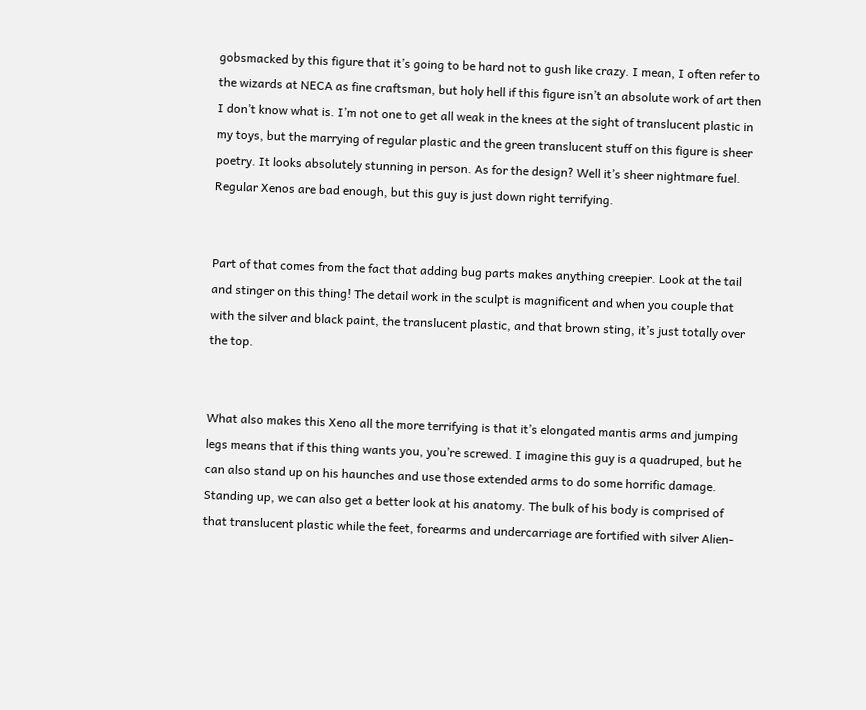gobsmacked by this figure that it’s going to be hard not to gush like crazy. I mean, I often refer to the wizards at NECA as fine craftsman, but holy hell if this figure isn’t an absolute work of art then I don’t know what is. I’m not one to get all weak in the knees at the sight of translucent plastic in my toys, but the marrying of regular plastic and the green translucent stuff on this figure is sheer poetry. It looks absolutely stunning in person. As for the design? Well it’s sheer nightmare fuel. Regular Xenos are bad enough, but this guy is just down right terrifying.


Part of that comes from the fact that adding bug parts makes anything creepier. Look at the tail and stinger on this thing! The detail work in the sculpt is magnificent and when you couple that with the silver and black paint, the translucent plastic, and that brown sting, it’s just totally over the top.


What also makes this Xeno all the more terrifying is that it’s elongated mantis arms and jumping legs means that if this thing wants you, you’re screwed. I imagine this guy is a quadruped, but he can also stand up on his haunches and use those extended arms to do some horrific damage. Standing up, we can also get a better look at his anatomy. The bulk of his body is comprised of that translucent plastic while the feet, forearms and undercarriage are fortified with silver Alien-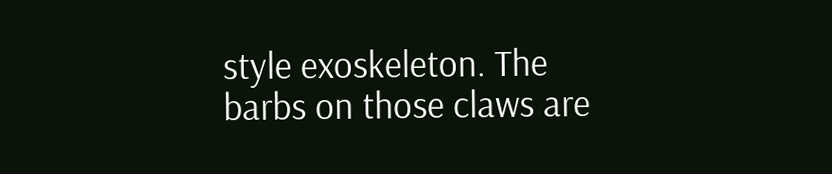style exoskeleton. The barbs on those claws are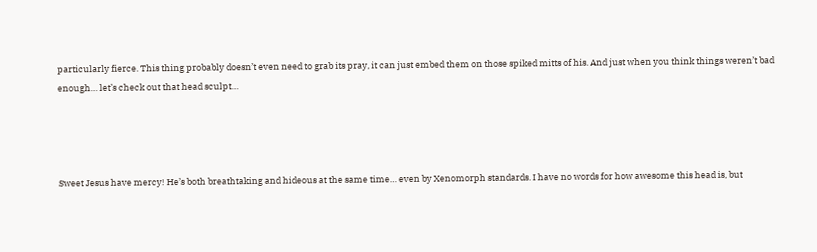particularly fierce. This thing probably doesn’t even need to grab its pray, it can just embed them on those spiked mitts of his. And just when you think things weren’t bad enough… let’s check out that head sculpt…




Sweet Jesus have mercy! He’s both breathtaking and hideous at the same time… even by Xenomorph standards. I have no words for how awesome this head is, but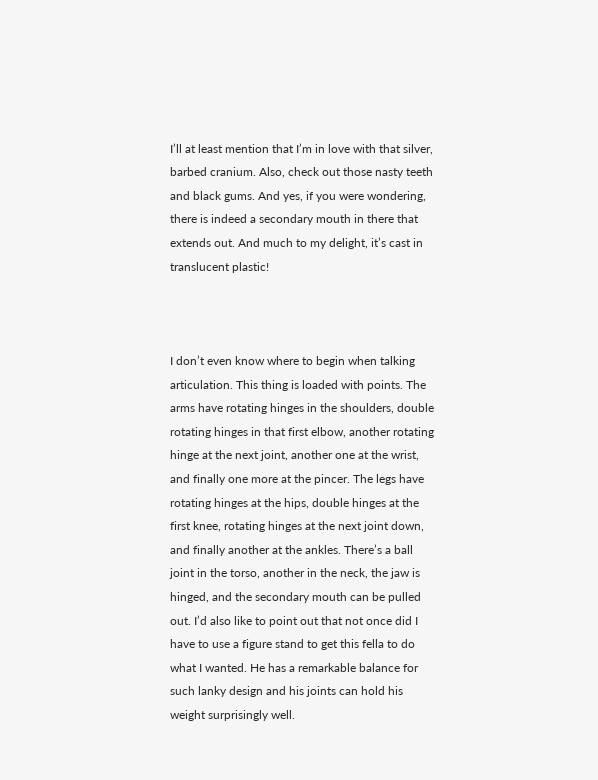I’ll at least mention that I’m in love with that silver, barbed cranium. Also, check out those nasty teeth and black gums. And yes, if you were wondering, there is indeed a secondary mouth in there that extends out. And much to my delight, it’s cast in translucent plastic!



I don’t even know where to begin when talking articulation. This thing is loaded with points. The arms have rotating hinges in the shoulders, double rotating hinges in that first elbow, another rotating hinge at the next joint, another one at the wrist, and finally one more at the pincer. The legs have rotating hinges at the hips, double hinges at the first knee, rotating hinges at the next joint down, and finally another at the ankles. There’s a ball joint in the torso, another in the neck, the jaw is hinged, and the secondary mouth can be pulled out. I’d also like to point out that not once did I have to use a figure stand to get this fella to do what I wanted. He has a remarkable balance for such lanky design and his joints can hold his weight surprisingly well.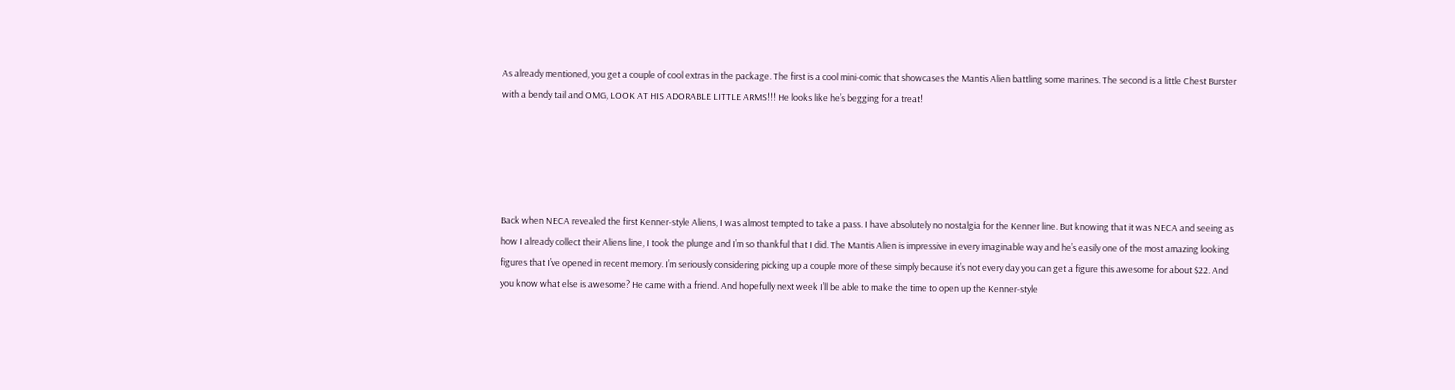As already mentioned, you get a couple of cool extras in the package. The first is a cool mini-comic that showcases the Mantis Alien battling some marines. The second is a little Chest Burster with a bendy tail and OMG, LOOK AT HIS ADORABLE LITTLE ARMS!!! He looks like he’s begging for a treat!





Back when NECA revealed the first Kenner-style Aliens, I was almost tempted to take a pass. I have absolutely no nostalgia for the Kenner line. But knowing that it was NECA and seeing as how I already collect their Aliens line, I took the plunge and I’m so thankful that I did. The Mantis Alien is impressive in every imaginable way and he’s easily one of the most amazing looking figures that I’ve opened in recent memory. I’m seriously considering picking up a couple more of these simply because it’s not every day you can get a figure this awesome for about $22. And you know what else is awesome? He came with a friend. And hopefully next week I’ll be able to make the time to open up the Kenner-style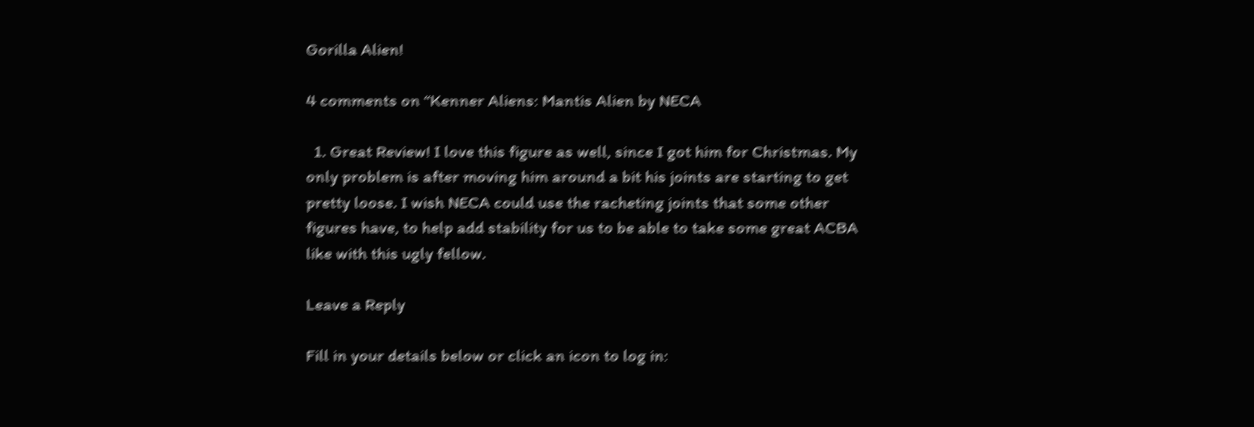Gorilla Alien!

4 comments on “Kenner Aliens: Mantis Alien by NECA

  1. Great Review! I love this figure as well, since I got him for Christmas. My only problem is after moving him around a bit his joints are starting to get pretty loose. I wish NECA could use the racheting joints that some other figures have, to help add stability for us to be able to take some great ACBA like with this ugly fellow.

Leave a Reply

Fill in your details below or click an icon to log in: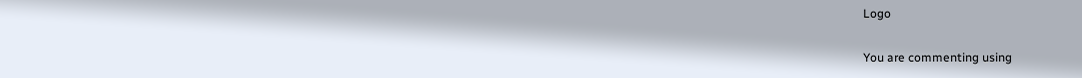Logo

You are commenting using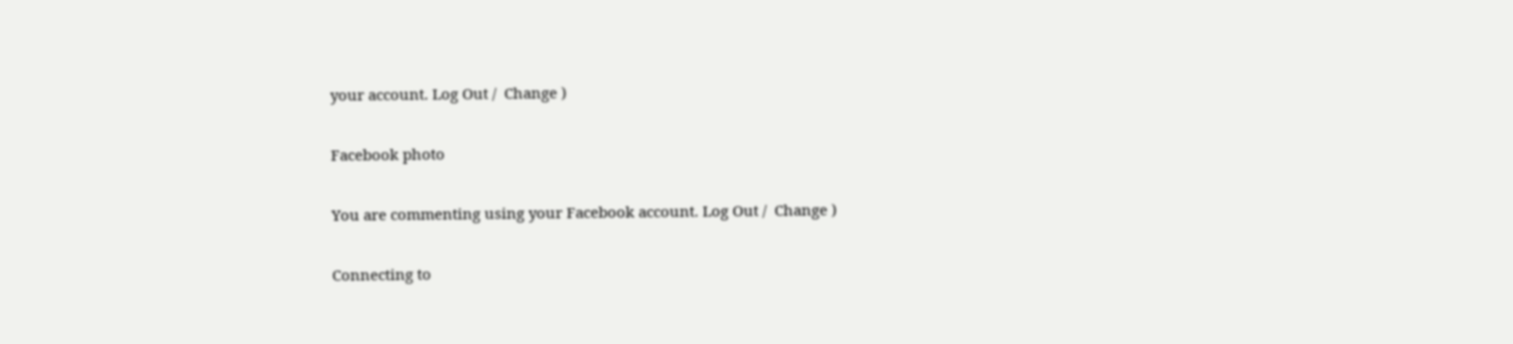your account. Log Out /  Change )

Facebook photo

You are commenting using your Facebook account. Log Out /  Change )

Connecting to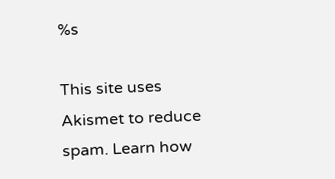%s

This site uses Akismet to reduce spam. Learn how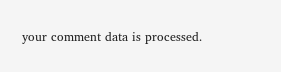your comment data is processed.